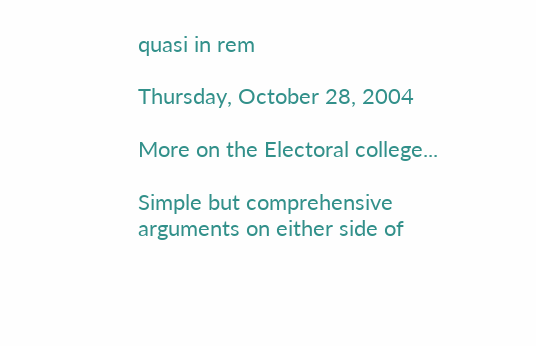quasi in rem

Thursday, October 28, 2004

More on the Electoral college...

Simple but comprehensive arguments on either side of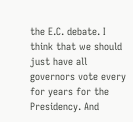the E.C. debate. I think that we should just have all governors vote every for years for the Presidency. And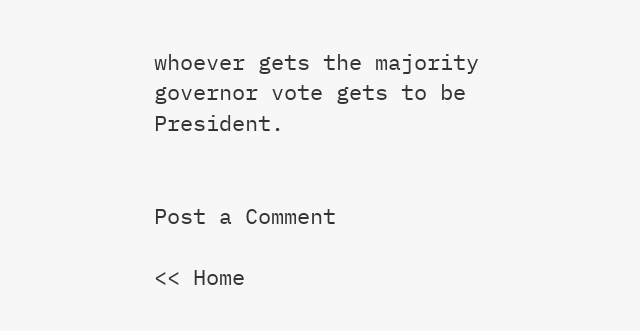whoever gets the majority governor vote gets to be President.


Post a Comment

<< Home